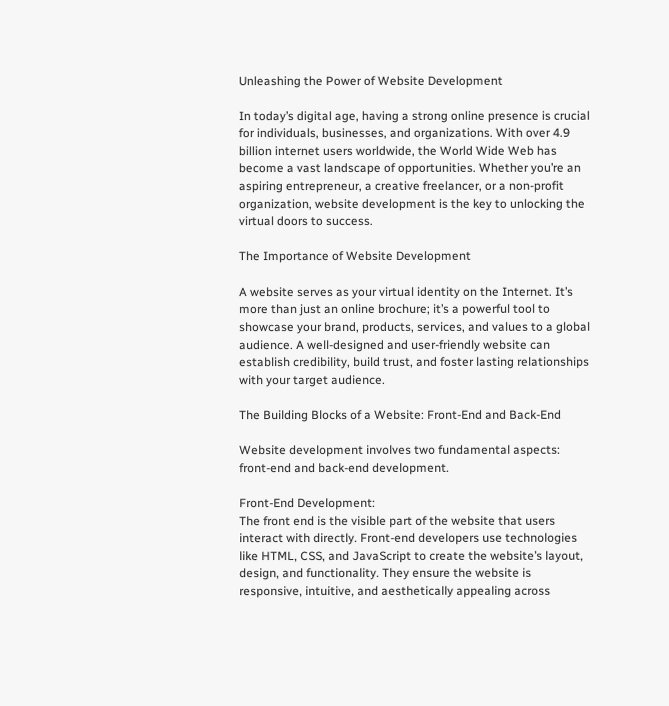Unleashing the Power of Website Development

In today’s digital age, having a strong online presence is crucial for individuals, businesses, and organizations. With over 4.9 billion internet users worldwide, the World Wide Web has become a vast landscape of opportunities. Whether you’re an aspiring entrepreneur, a creative freelancer, or a non-profit organization, website development is the key to unlocking the virtual doors to success.

The Importance of Website Development

A website serves as your virtual identity on the Internet. It’s more than just an online brochure; it’s a powerful tool to showcase your brand, products, services, and values to a global audience. A well-designed and user-friendly website can establish credibility, build trust, and foster lasting relationships with your target audience.

The Building Blocks of a Website: Front-End and Back-End

Website development involves two fundamental aspects: front-end and back-end development.

Front-End Development:
The front end is the visible part of the website that users interact with directly. Front-end developers use technologies like HTML, CSS, and JavaScript to create the website’s layout, design, and functionality. They ensure the website is responsive, intuitive, and aesthetically appealing across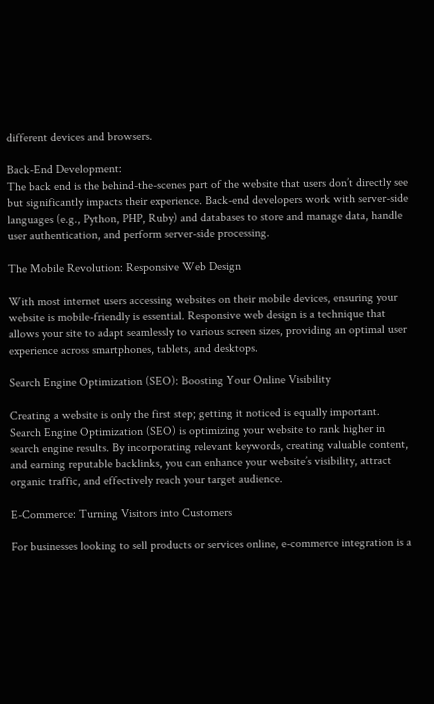different devices and browsers.

Back-End Development:
The back end is the behind-the-scenes part of the website that users don’t directly see but significantly impacts their experience. Back-end developers work with server-side languages (e.g., Python, PHP, Ruby) and databases to store and manage data, handle user authentication, and perform server-side processing.

The Mobile Revolution: Responsive Web Design

With most internet users accessing websites on their mobile devices, ensuring your website is mobile-friendly is essential. Responsive web design is a technique that allows your site to adapt seamlessly to various screen sizes, providing an optimal user experience across smartphones, tablets, and desktops.

Search Engine Optimization (SEO): Boosting Your Online Visibility

Creating a website is only the first step; getting it noticed is equally important. Search Engine Optimization (SEO) is optimizing your website to rank higher in search engine results. By incorporating relevant keywords, creating valuable content, and earning reputable backlinks, you can enhance your website’s visibility, attract organic traffic, and effectively reach your target audience.

E-Commerce: Turning Visitors into Customers

For businesses looking to sell products or services online, e-commerce integration is a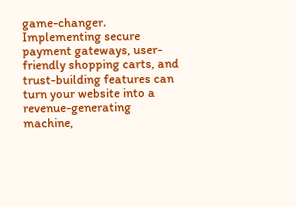game-changer. Implementing secure payment gateways, user-friendly shopping carts, and trust-building features can turn your website into a revenue-generating machine,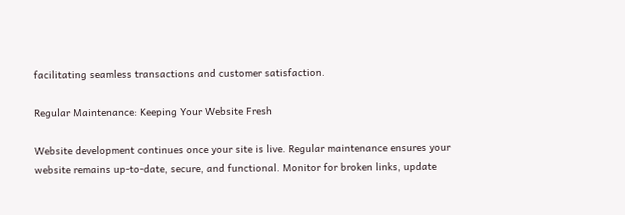facilitating seamless transactions and customer satisfaction.

Regular Maintenance: Keeping Your Website Fresh

Website development continues once your site is live. Regular maintenance ensures your website remains up-to-date, secure, and functional. Monitor for broken links, update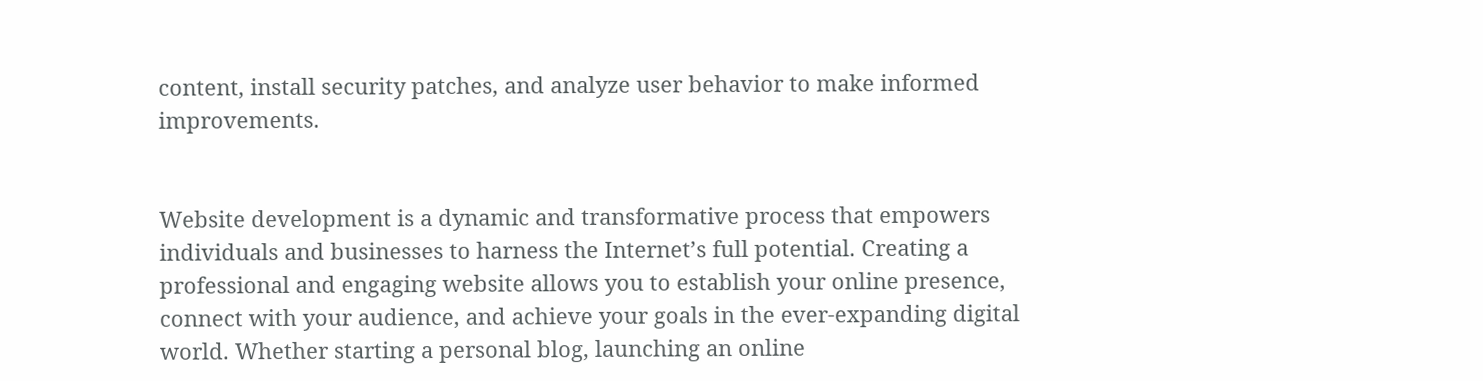content, install security patches, and analyze user behavior to make informed improvements.


Website development is a dynamic and transformative process that empowers individuals and businesses to harness the Internet’s full potential. Creating a professional and engaging website allows you to establish your online presence, connect with your audience, and achieve your goals in the ever-expanding digital world. Whether starting a personal blog, launching an online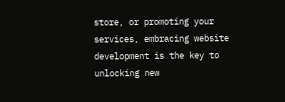store, or promoting your services, embracing website development is the key to unlocking new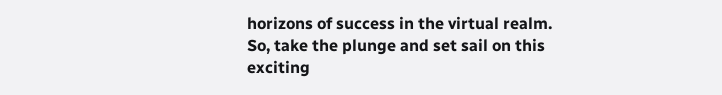horizons of success in the virtual realm. So, take the plunge and set sail on this exciting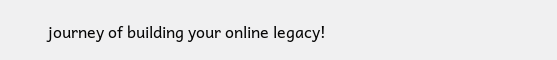journey of building your online legacy!